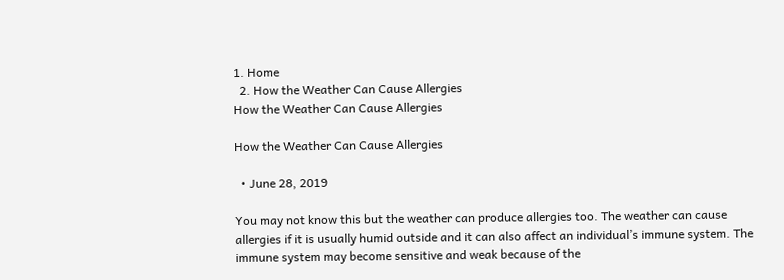1. Home
  2. How the Weather Can Cause Allergies
How the Weather Can Cause Allergies

How the Weather Can Cause Allergies

  • June 28, 2019

You may not know this but the weather can produce allergies too. The weather can cause allergies if it is usually humid outside and it can also affect an individual’s immune system. The immune system may become sensitive and weak because of the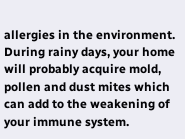allergies in the environment. During rainy days, your home will probably acquire mold, pollen and dust mites which can add to the weakening of your immune system.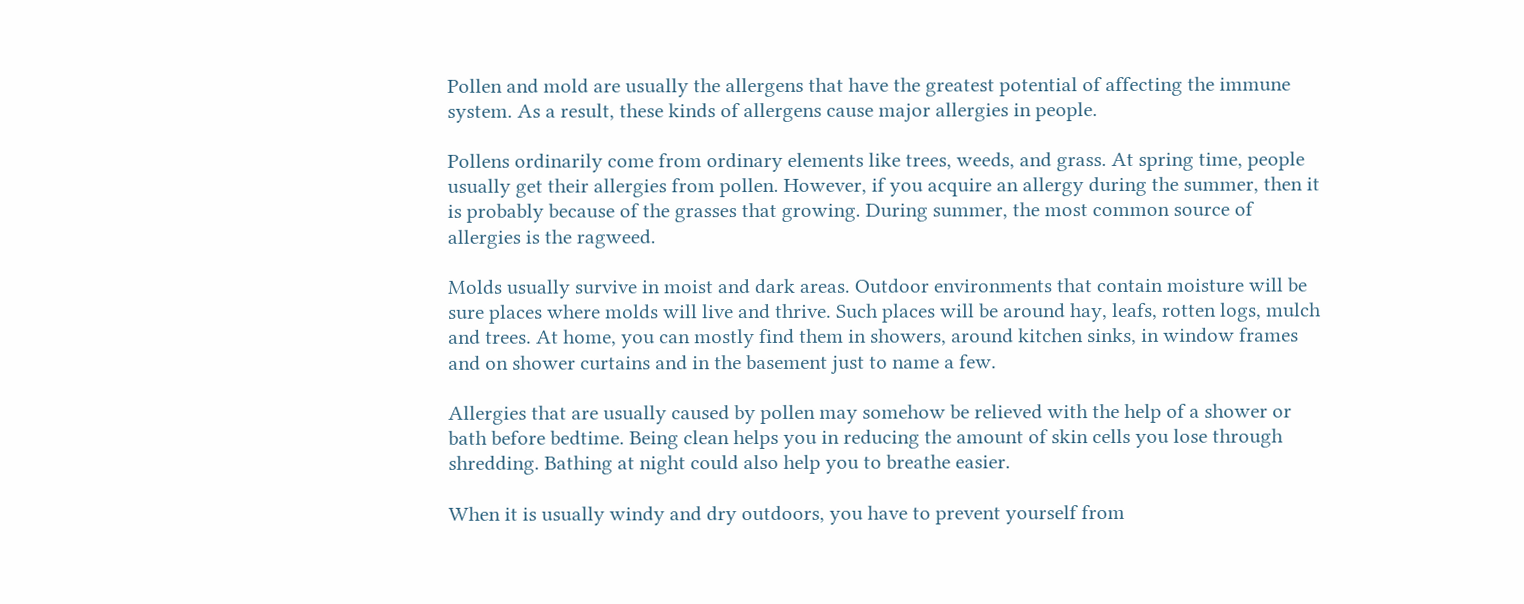Pollen and mold are usually the allergens that have the greatest potential of affecting the immune system. As a result, these kinds of allergens cause major allergies in people.

Pollens ordinarily come from ordinary elements like trees, weeds, and grass. At spring time, people usually get their allergies from pollen. However, if you acquire an allergy during the summer, then it is probably because of the grasses that growing. During summer, the most common source of allergies is the ragweed.

Molds usually survive in moist and dark areas. Outdoor environments that contain moisture will be sure places where molds will live and thrive. Such places will be around hay, leafs, rotten logs, mulch and trees. At home, you can mostly find them in showers, around kitchen sinks, in window frames and on shower curtains and in the basement just to name a few.

Allergies that are usually caused by pollen may somehow be relieved with the help of a shower or bath before bedtime. Being clean helps you in reducing the amount of skin cells you lose through shredding. Bathing at night could also help you to breathe easier.

When it is usually windy and dry outdoors, you have to prevent yourself from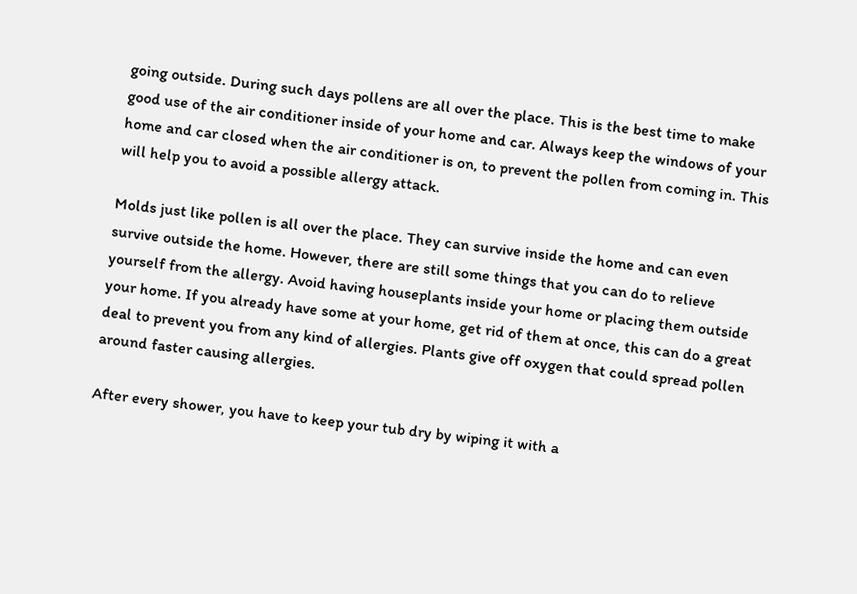going outside. During such days pollens are all over the place. This is the best time to make good use of the air conditioner inside of your home and car. Always keep the windows of your home and car closed when the air conditioner is on, to prevent the pollen from coming in. This will help you to avoid a possible allergy attack.

Molds just like pollen is all over the place. They can survive inside the home and can even survive outside the home. However, there are still some things that you can do to relieve yourself from the allergy. Avoid having houseplants inside your home or placing them outside your home. If you already have some at your home, get rid of them at once, this can do a great deal to prevent you from any kind of allergies. Plants give off oxygen that could spread pollen around faster causing allergies.

After every shower, you have to keep your tub dry by wiping it with a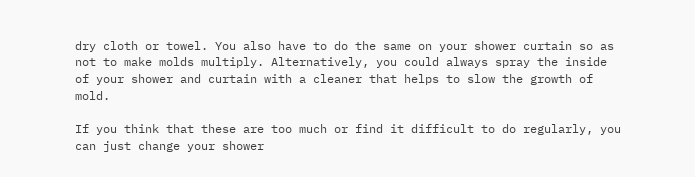dry cloth or towel. You also have to do the same on your shower curtain so as not to make molds multiply. Alternatively, you could always spray the inside of your shower and curtain with a cleaner that helps to slow the growth of mold.

If you think that these are too much or find it difficult to do regularly, you can just change your shower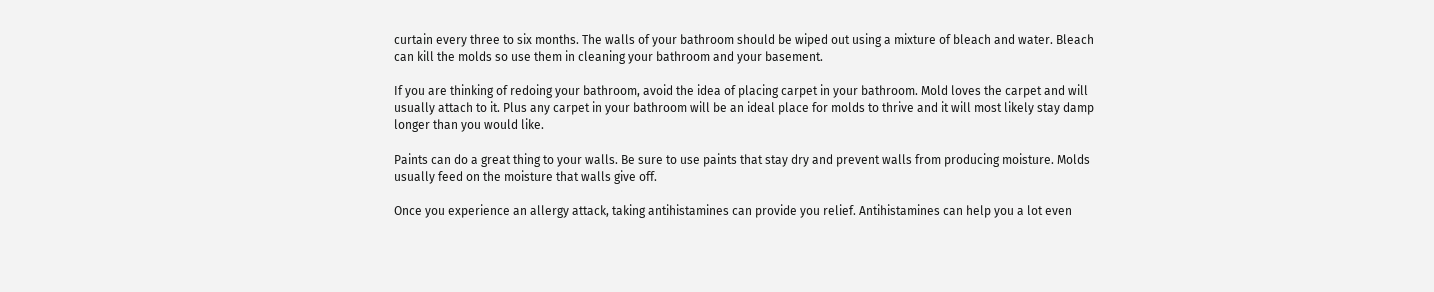curtain every three to six months. The walls of your bathroom should be wiped out using a mixture of bleach and water. Bleach can kill the molds so use them in cleaning your bathroom and your basement.

If you are thinking of redoing your bathroom, avoid the idea of placing carpet in your bathroom. Mold loves the carpet and will usually attach to it. Plus any carpet in your bathroom will be an ideal place for molds to thrive and it will most likely stay damp longer than you would like.

Paints can do a great thing to your walls. Be sure to use paints that stay dry and prevent walls from producing moisture. Molds usually feed on the moisture that walls give off.

Once you experience an allergy attack, taking antihistamines can provide you relief. Antihistamines can help you a lot even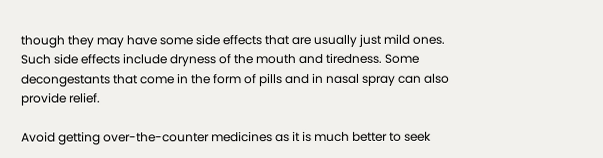though they may have some side effects that are usually just mild ones. Such side effects include dryness of the mouth and tiredness. Some decongestants that come in the form of pills and in nasal spray can also provide relief.

Avoid getting over-the-counter medicines as it is much better to seek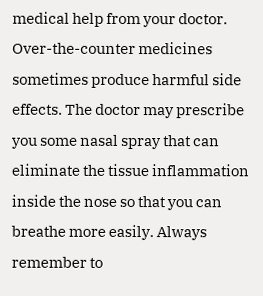medical help from your doctor. Over-the-counter medicines sometimes produce harmful side effects. The doctor may prescribe you some nasal spray that can eliminate the tissue inflammation inside the nose so that you can breathe more easily. Always remember to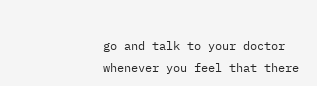go and talk to your doctor whenever you feel that there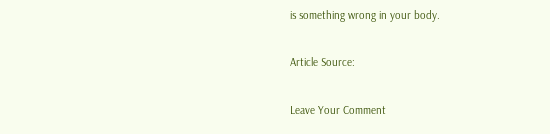is something wrong in your body.

Article Source:

Leave Your Comment